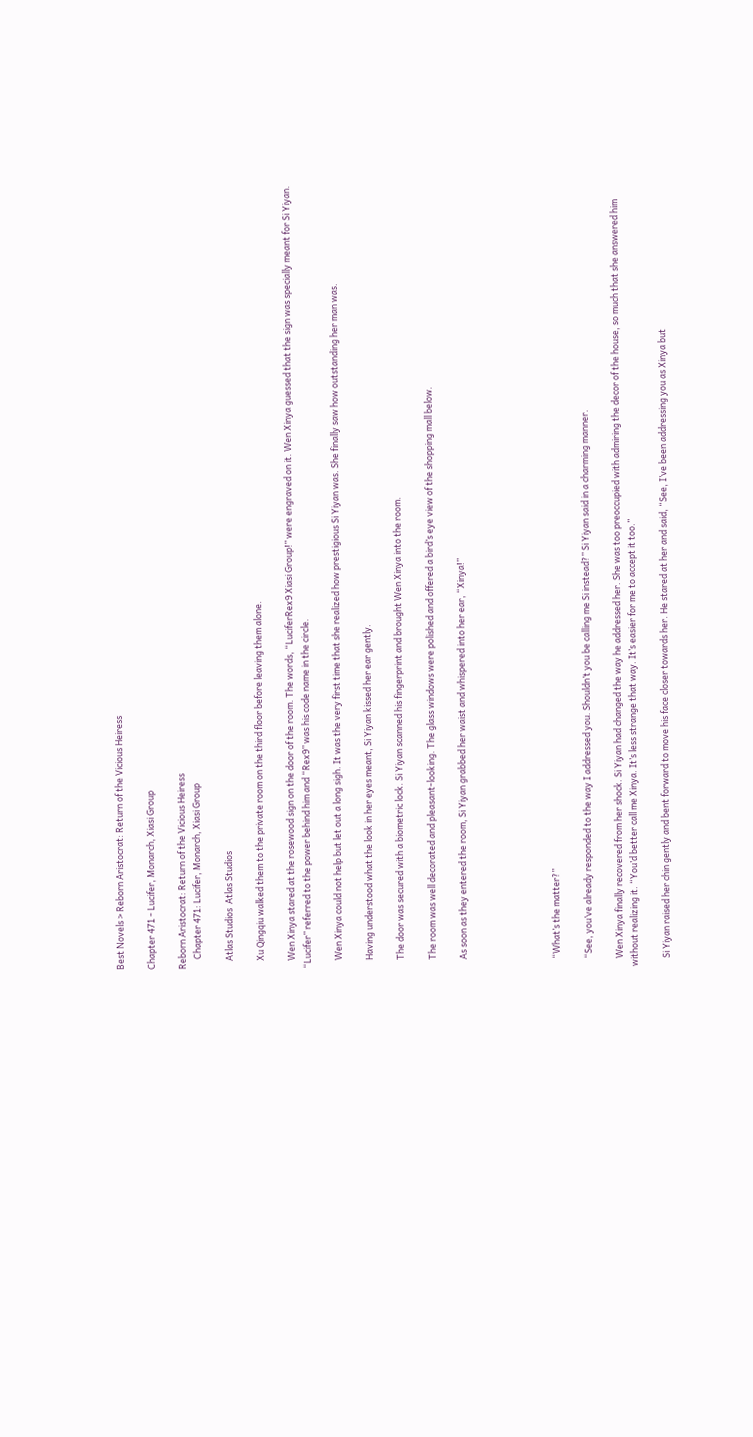Best Novels > Reborn Aristocrat: Return of the Vicious Heiress

Chapter 471 - Lucifer, Monarch, Xiasi Group

Reborn Aristocrat: Return of the Vicious Heiress
     Chapter 471: Lucifer, Monarch, Xiasi Group

    Atlas Studios  Atlas Studios

    Xu Qingqiu walked them to the private room on the third floor before leaving them alone.

    Wen Xinya stared at the rosewood sign on the door of the room. The words, “LuciferRex9 Xiasi Group!” were engraved on it. Wen Xinya guessed that the sign was specially meant for Si Yiyan. “Lucifer” referred to the power behind him and “Rex9” was his code name in the circle.

    Wen Xinya could not help but let out a long sigh. It was the very first time that she realized how prestigious Si Yiyan was. She finally saw how outstanding her man was.

    Having understood what the look in her eyes meant, Si Yiyan kissed her ear gently.

    The door was secured with a biometric lock. Si Yiyan scanned his fingerprint and brought Wen Xinya into the room.

    The room was well decorated and pleasant-looking. The glass windows were polished and offered a bird’s eye view of the shopping mall below.

    As soon as they entered the room, Si Yiyan grabbed her waist and whispered into her ear, “Xinya!”





    “What’s the matter?”

    “See, you’ve already responded to the way I addressed you. Shouldn’t you be calling me Si instead?” Si Yiyan said in a charming manner.

    Wen Xinya finally recovered from her shock. Si Yiyan had changed the way he addressed her. She was too preoccupied with admiring the decor of the house, so much that she answered him without realizing it. “You’d better call me Xinya. It’s less strange that way. It’s easier for me to accept it too.”

    Si Yiyan raised her chin gently and bent forward to move his face closer towards her. He stared at her and said, “See, I’ve been addressing you as Xinya but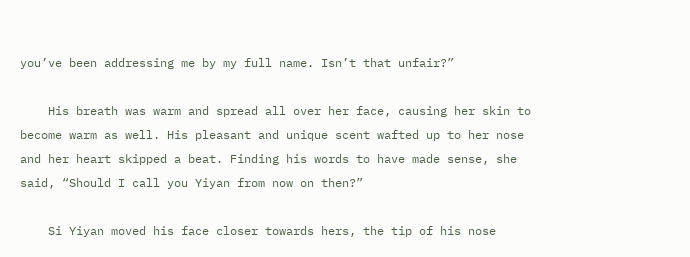you’ve been addressing me by my full name. Isn’t that unfair?”

    His breath was warm and spread all over her face, causing her skin to become warm as well. His pleasant and unique scent wafted up to her nose and her heart skipped a beat. Finding his words to have made sense, she said, “Should I call you Yiyan from now on then?”

    Si Yiyan moved his face closer towards hers, the tip of his nose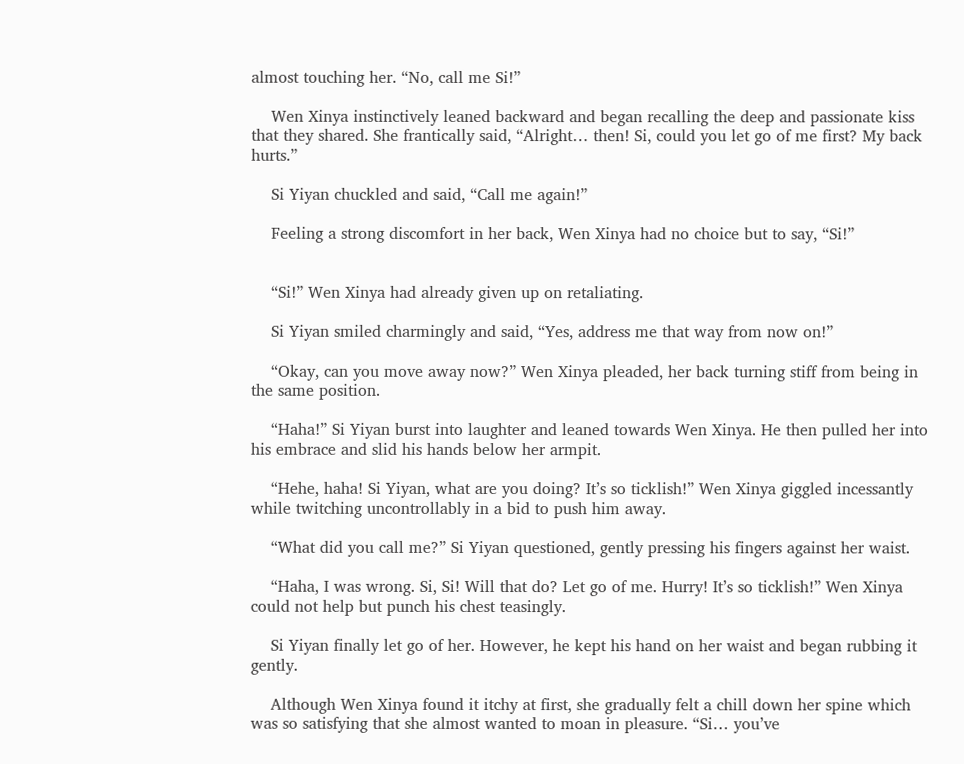almost touching her. “No, call me Si!”

    Wen Xinya instinctively leaned backward and began recalling the deep and passionate kiss that they shared. She frantically said, “Alright… then! Si, could you let go of me first? My back hurts.”

    Si Yiyan chuckled and said, “Call me again!”

    Feeling a strong discomfort in her back, Wen Xinya had no choice but to say, “Si!”


    “Si!” Wen Xinya had already given up on retaliating.

    Si Yiyan smiled charmingly and said, “Yes, address me that way from now on!”

    “Okay, can you move away now?” Wen Xinya pleaded, her back turning stiff from being in the same position.

    “Haha!” Si Yiyan burst into laughter and leaned towards Wen Xinya. He then pulled her into his embrace and slid his hands below her armpit.

    “Hehe, haha! Si Yiyan, what are you doing? It’s so ticklish!” Wen Xinya giggled incessantly while twitching uncontrollably in a bid to push him away.

    “What did you call me?” Si Yiyan questioned, gently pressing his fingers against her waist.

    “Haha, I was wrong. Si, Si! Will that do? Let go of me. Hurry! It’s so ticklish!” Wen Xinya could not help but punch his chest teasingly.

    Si Yiyan finally let go of her. However, he kept his hand on her waist and began rubbing it gently.

    Although Wen Xinya found it itchy at first, she gradually felt a chill down her spine which was so satisfying that she almost wanted to moan in pleasure. “Si… you’ve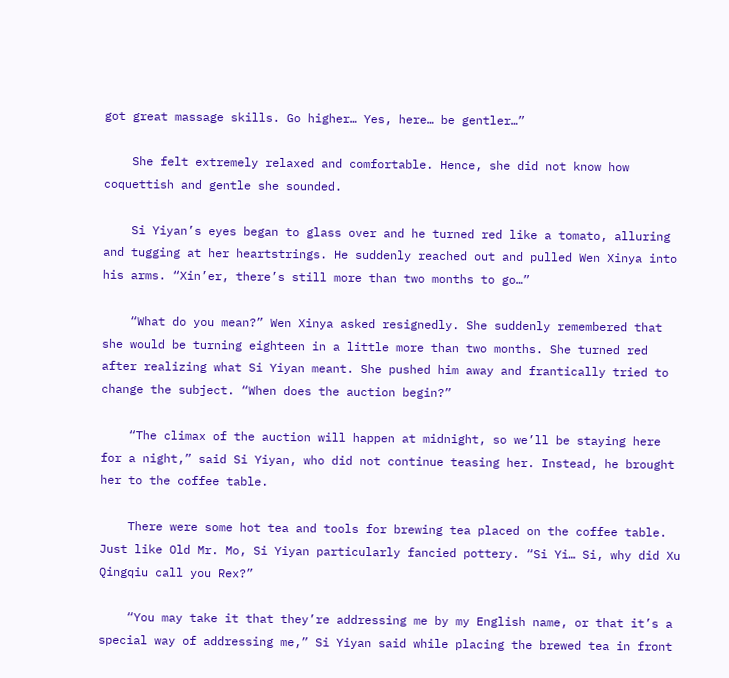got great massage skills. Go higher… Yes, here… be gentler…”

    She felt extremely relaxed and comfortable. Hence, she did not know how coquettish and gentle she sounded.

    Si Yiyan’s eyes began to glass over and he turned red like a tomato, alluring and tugging at her heartstrings. He suddenly reached out and pulled Wen Xinya into his arms. “Xin’er, there’s still more than two months to go…”

    “What do you mean?” Wen Xinya asked resignedly. She suddenly remembered that she would be turning eighteen in a little more than two months. She turned red after realizing what Si Yiyan meant. She pushed him away and frantically tried to change the subject. “When does the auction begin?”

    “The climax of the auction will happen at midnight, so we’ll be staying here for a night,” said Si Yiyan, who did not continue teasing her. Instead, he brought her to the coffee table.

    There were some hot tea and tools for brewing tea placed on the coffee table. Just like Old Mr. Mo, Si Yiyan particularly fancied pottery. “Si Yi… Si, why did Xu Qingqiu call you Rex?”

    “You may take it that they’re addressing me by my English name, or that it’s a special way of addressing me,” Si Yiyan said while placing the brewed tea in front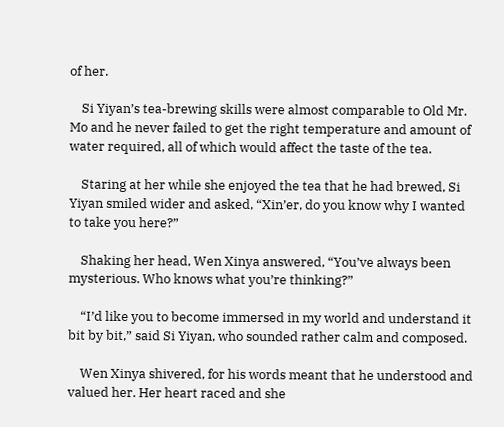of her.

    Si Yiyan’s tea-brewing skills were almost comparable to Old Mr. Mo and he never failed to get the right temperature and amount of water required, all of which would affect the taste of the tea.

    Staring at her while she enjoyed the tea that he had brewed, Si Yiyan smiled wider and asked, “Xin’er, do you know why I wanted to take you here?”

    Shaking her head, Wen Xinya answered, “You’ve always been mysterious. Who knows what you’re thinking?”

    “I’d like you to become immersed in my world and understand it bit by bit,” said Si Yiyan, who sounded rather calm and composed.

    Wen Xinya shivered, for his words meant that he understood and valued her. Her heart raced and she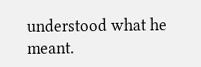understood what he meant.